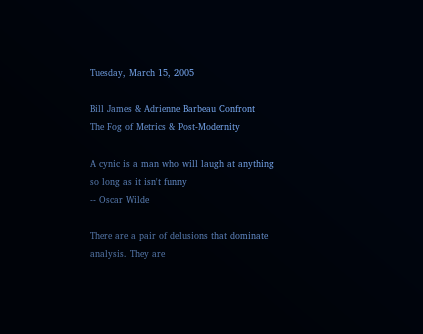Tuesday, March 15, 2005

Bill James & Adrienne Barbeau Confront
The Fog of Metrics & Post-Modernity

A cynic is a man who will laugh at anything
so long as it isn't funny
-- Oscar Wilde

There are a pair of delusions that dominate analysis. They are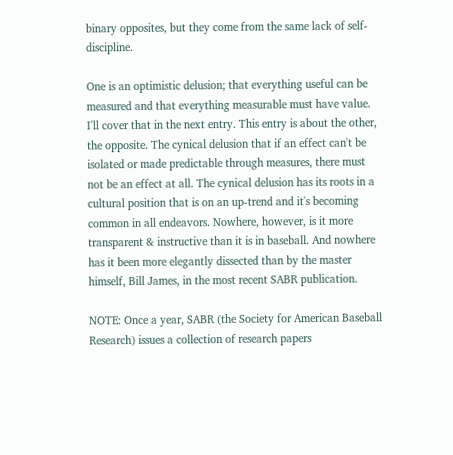binary opposites, but they come from the same lack of self-discipline.

One is an optimistic delusion; that everything useful can be measured and that everything measurable must have value. I'll cover that in the next entry. This entry is about the other, the opposite. The cynical delusion that if an effect can't be isolated or made predictable through measures, there must not be an effect at all. The cynical delusion has its roots in a cultural position that is on an up-trend and it's becoming common in all endeavors. Nowhere, however, is it more transparent & instructive than it is in baseball. And nowhere has it been more elegantly dissected than by the master himself, Bill James, in the most recent SABR publication.

NOTE: Once a year, SABR (the Society for American Baseball Research) issues a collection of research papers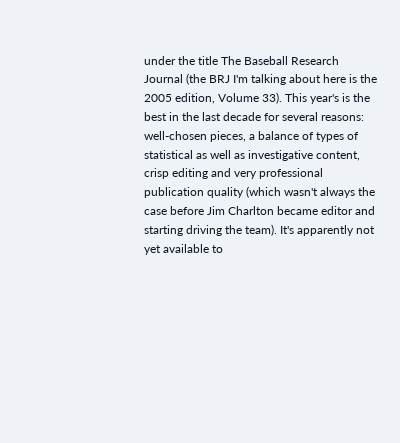under the title The Baseball Research Journal (the BRJ I'm talking about here is the 2005 edition, Volume 33). This year's is the best in the last decade for several reasons: well-chosen pieces, a balance of types of statistical as well as investigative content, crisp editing and very professional publication quality (which wasn't always the case before Jim Charlton became editor and starting driving the team). It's apparently not yet available to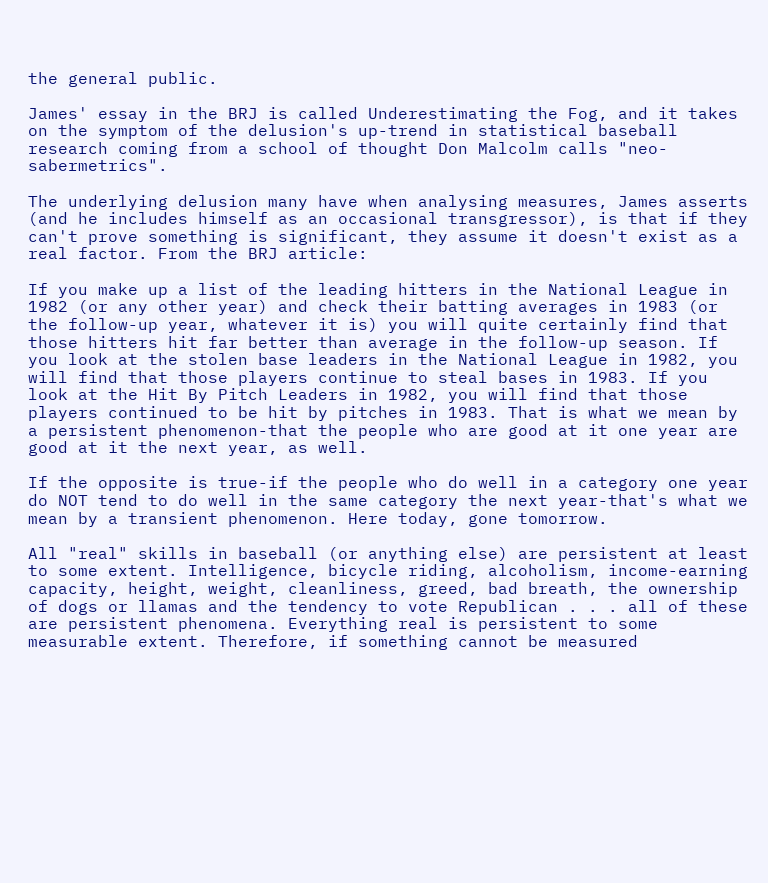the general public.

James' essay in the BRJ is called Underestimating the Fog, and it takes on the symptom of the delusion's up-trend in statistical baseball research coming from a school of thought Don Malcolm calls "neo-sabermetrics".

The underlying delusion many have when analysing measures, James asserts (and he includes himself as an occasional transgressor), is that if they can't prove something is significant, they assume it doesn't exist as a real factor. From the BRJ article:

If you make up a list of the leading hitters in the National League in 1982 (or any other year) and check their batting averages in 1983 (or the follow-up year, whatever it is) you will quite certainly find that those hitters hit far better than average in the follow-up season. If you look at the stolen base leaders in the National League in 1982, you will find that those players continue to steal bases in 1983. If you look at the Hit By Pitch Leaders in 1982, you will find that those players continued to be hit by pitches in 1983. That is what we mean by a persistent phenomenon-that the people who are good at it one year are good at it the next year, as well.

If the opposite is true-if the people who do well in a category one year do NOT tend to do well in the same category the next year-that's what we mean by a transient phenomenon. Here today, gone tomorrow.

All "real" skills in baseball (or anything else) are persistent at least to some extent. Intelligence, bicycle riding, alcoholism, income-earning capacity, height, weight, cleanliness, greed, bad breath, the ownership of dogs or llamas and the tendency to vote Republican . . . all of these are persistent phenomena. Everything real is persistent to some measurable extent. Therefore, if something cannot be measured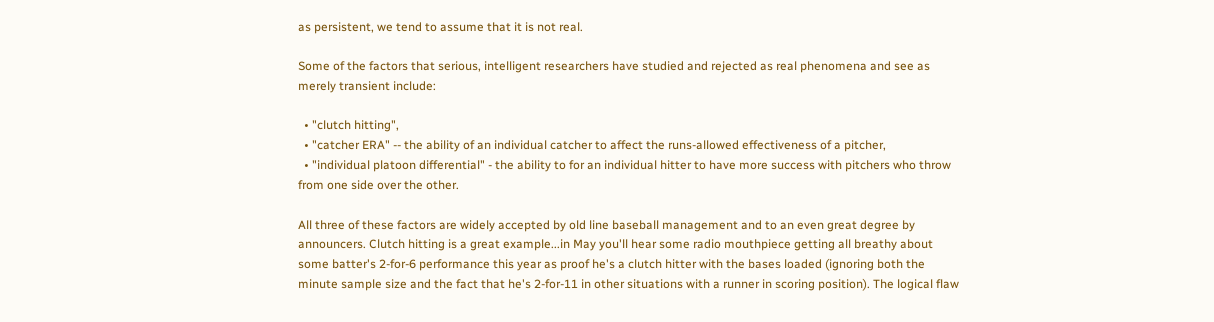as persistent, we tend to assume that it is not real.

Some of the factors that serious, intelligent researchers have studied and rejected as real phenomena and see as merely transient include:

  • "clutch hitting",
  • "catcher ERA" -- the ability of an individual catcher to affect the runs-allowed effectiveness of a pitcher,
  • "individual platoon differential" - the ability to for an individual hitter to have more success with pitchers who throw from one side over the other.

All three of these factors are widely accepted by old line baseball management and to an even great degree by announcers. Clutch hitting is a great example...in May you'll hear some radio mouthpiece getting all breathy about some batter's 2-for-6 performance this year as proof he's a clutch hitter with the bases loaded (ignoring both the minute sample size and the fact that he's 2-for-11 in other situations with a runner in scoring position). The logical flaw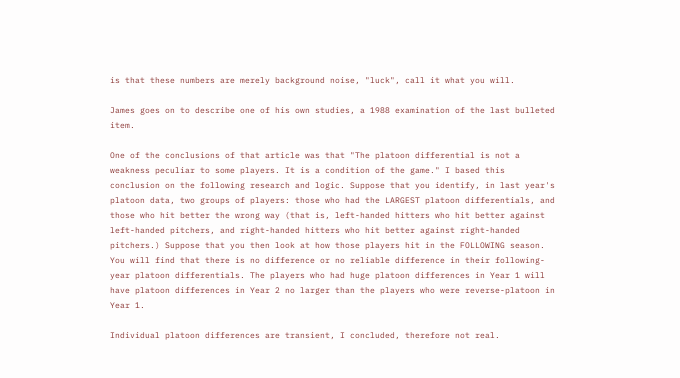is that these numbers are merely background noise, "luck", call it what you will.

James goes on to describe one of his own studies, a 1988 examination of the last bulleted item.

One of the conclusions of that article was that "The platoon differential is not a weakness peculiar to some players. It is a condition of the game." I based this conclusion on the following research and logic. Suppose that you identify, in last year's platoon data, two groups of players: those who had the LARGEST platoon differentials, and those who hit better the wrong way (that is, left-handed hitters who hit better against left-handed pitchers, and right-handed hitters who hit better against right-handed pitchers.) Suppose that you then look at how those players hit in the FOLLOWING season. You will find that there is no difference or no reliable difference in their following-year platoon differentials. The players who had huge platoon differences in Year 1 will have platoon differences in Year 2 no larger than the players who were reverse-platoon in Year 1.

Individual platoon differences are transient, I concluded, therefore not real.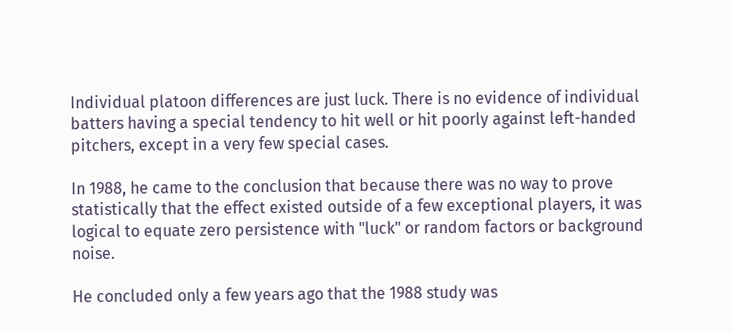Individual platoon differences are just luck. There is no evidence of individual batters having a special tendency to hit well or hit poorly against left-handed pitchers, except in a very few special cases.

In 1988, he came to the conclusion that because there was no way to prove statistically that the effect existed outside of a few exceptional players, it was logical to equate zero persistence with "luck" or random factors or background noise.

He concluded only a few years ago that the 1988 study was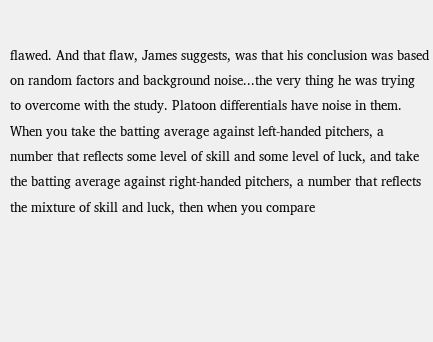flawed. And that flaw, James suggests, was that his conclusion was based on random factors and background noise...the very thing he was trying to overcome with the study. Platoon differentials have noise in them. When you take the batting average against left-handed pitchers, a number that reflects some level of skill and some level of luck, and take the batting average against right-handed pitchers, a number that reflects the mixture of skill and luck, then when you compare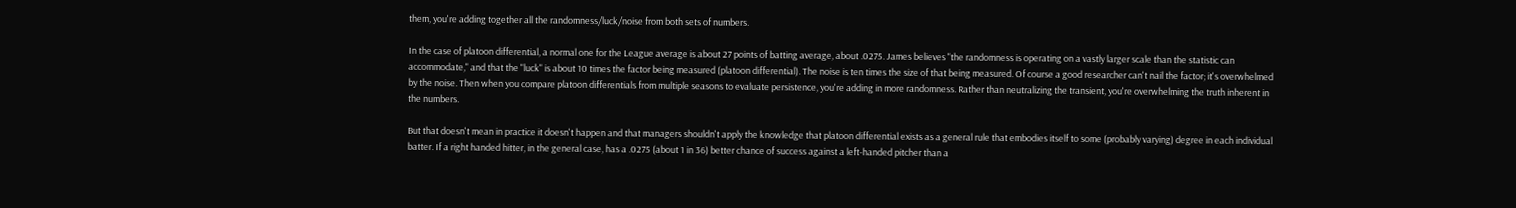them, you're adding together all the randomness/luck/noise from both sets of numbers.

In the case of platoon differential, a normal one for the League average is about 27 points of batting average, about .0275. James believes "the randomness is operating on a vastly larger scale than the statistic can accommodate," and that the "luck" is about 10 times the factor being measured (platoon differential). The noise is ten times the size of that being measured. Of course a good researcher can't nail the factor; it's overwhelmed by the noise. Then when you compare platoon differentials from multiple seasons to evaluate persistence, you're adding in more randomness. Rather than neutralizing the transient, you're overwhelming the truth inherent in the numbers.

But that doesn't mean in practice it doesn't happen and that managers shouldn't apply the knowledge that platoon differential exists as a general rule that embodies itself to some (probably varying) degree in each individual batter. If a right handed hitter, in the general case, has a .0275 (about 1 in 36) better chance of success against a left-handed pitcher than a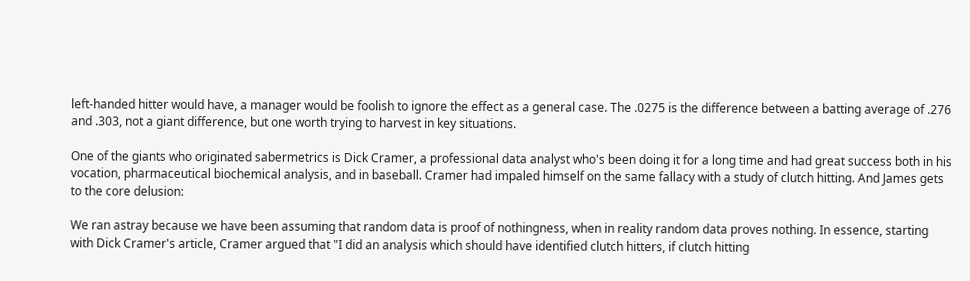left-handed hitter would have, a manager would be foolish to ignore the effect as a general case. The .0275 is the difference between a batting average of .276 and .303, not a giant difference, but one worth trying to harvest in key situations.

One of the giants who originated sabermetrics is Dick Cramer, a professional data analyst who's been doing it for a long time and had great success both in his vocation, pharmaceutical biochemical analysis, and in baseball. Cramer had impaled himself on the same fallacy with a study of clutch hitting. And James gets to the core delusion:

We ran astray because we have been assuming that random data is proof of nothingness, when in reality random data proves nothing. In essence, starting with Dick Cramer's article, Cramer argued that "I did an analysis which should have identified clutch hitters, if clutch hitting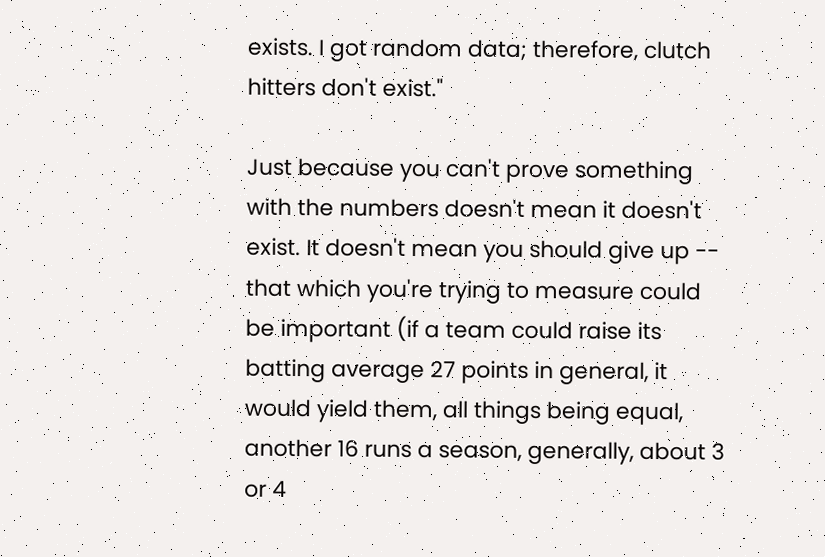exists. I got random data; therefore, clutch hitters don't exist."

Just because you can't prove something with the numbers doesn't mean it doesn't exist. It doesn't mean you should give up -- that which you're trying to measure could be important (if a team could raise its batting average 27 points in general, it would yield them, all things being equal, another 16 runs a season, generally, about 3 or 4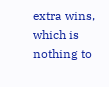extra wins, which is nothing to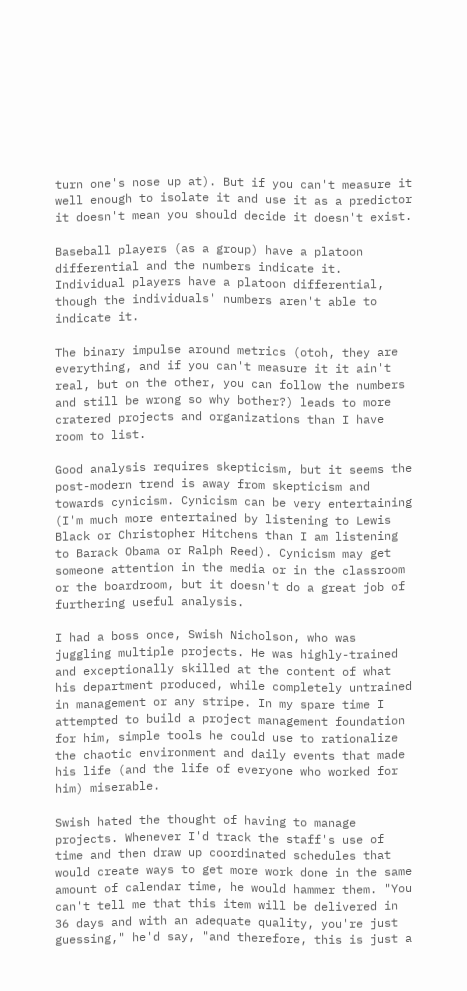turn one's nose up at). But if you can't measure it well enough to isolate it and use it as a predictor it doesn't mean you should decide it doesn't exist.

Baseball players (as a group) have a platoon differential and the numbers indicate it. Individual players have a platoon differential, though the individuals' numbers aren't able to indicate it.

The binary impulse around metrics (otoh, they are everything, and if you can't measure it it ain't real, but on the other, you can follow the numbers and still be wrong so why bother?) leads to more cratered projects and organizations than I have room to list.

Good analysis requires skepticism, but it seems the post-modern trend is away from skepticism and towards cynicism. Cynicism can be very entertaining (I'm much more entertained by listening to Lewis Black or Christopher Hitchens than I am listening to Barack Obama or Ralph Reed). Cynicism may get someone attention in the media or in the classroom or the boardroom, but it doesn't do a great job of furthering useful analysis.

I had a boss once, Swish Nicholson, who was juggling multiple projects. He was highly-trained and exceptionally skilled at the content of what his department produced, while completely untrained in management or any stripe. In my spare time I attempted to build a project management foundation for him, simple tools he could use to rationalize the chaotic environment and daily events that made his life (and the life of everyone who worked for him) miserable.

Swish hated the thought of having to manage projects. Whenever I'd track the staff's use of time and then draw up coordinated schedules that would create ways to get more work done in the same amount of calendar time, he would hammer them. "You can't tell me that this item will be delivered in 36 days and with an adequate quality, you're just guessing," he'd say, "and therefore, this is just a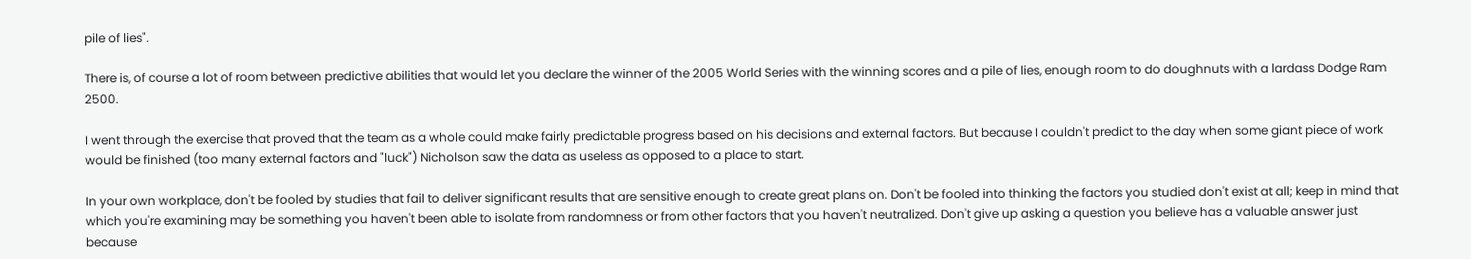pile of lies".

There is, of course a lot of room between predictive abilities that would let you declare the winner of the 2005 World Series with the winning scores and a pile of lies, enough room to do doughnuts with a lardass Dodge Ram 2500.

I went through the exercise that proved that the team as a whole could make fairly predictable progress based on his decisions and external factors. But because I couldn't predict to the day when some giant piece of work would be finished (too many external factors and "luck") Nicholson saw the data as useless as opposed to a place to start.

In your own workplace, don't be fooled by studies that fail to deliver significant results that are sensitive enough to create great plans on. Don't be fooled into thinking the factors you studied don't exist at all; keep in mind that which you're examining may be something you haven't been able to isolate from randomness or from other factors that you haven't neutralized. Don't give up asking a question you believe has a valuable answer just because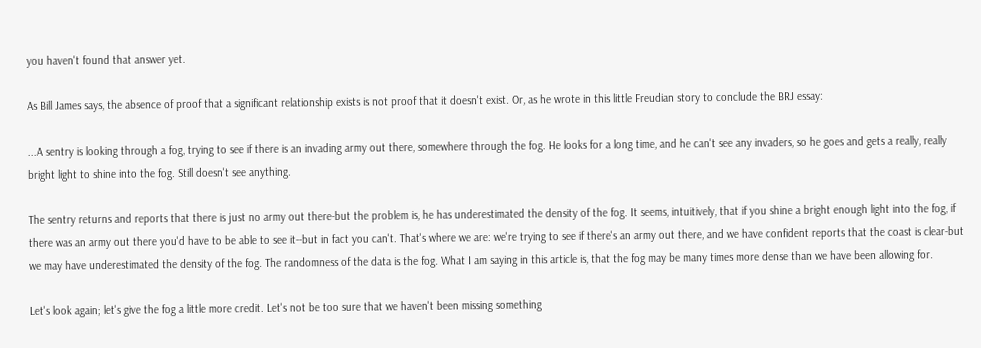you haven't found that answer yet.

As Bill James says, the absence of proof that a significant relationship exists is not proof that it doesn't exist. Or, as he wrote in this little Freudian story to conclude the BRJ essay:

...A sentry is looking through a fog, trying to see if there is an invading army out there, somewhere through the fog. He looks for a long time, and he can't see any invaders, so he goes and gets a really, really bright light to shine into the fog. Still doesn't see anything.

The sentry returns and reports that there is just no army out there-but the problem is, he has underestimated the density of the fog. It seems, intuitively, that if you shine a bright enough light into the fog, if there was an army out there you'd have to be able to see it--but in fact you can't. That's where we are: we're trying to see if there's an army out there, and we have confident reports that the coast is clear-but we may have underestimated the density of the fog. The randomness of the data is the fog. What I am saying in this article is, that the fog may be many times more dense than we have been allowing for.

Let's look again; let's give the fog a little more credit. Let's not be too sure that we haven't been missing something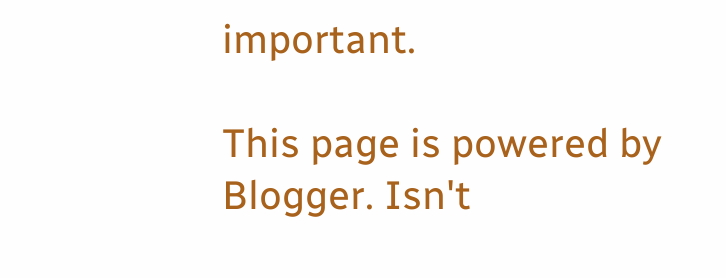important.

This page is powered by Blogger. Isn't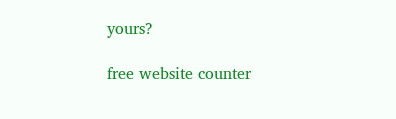yours?

free website counter